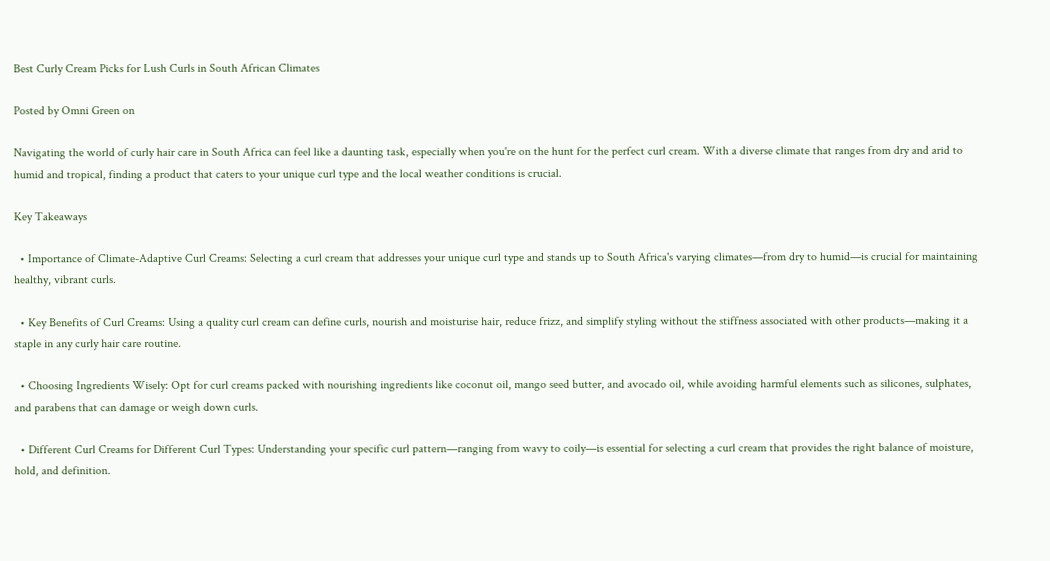Best Curly Cream Picks for Lush Curls in South African Climates

Posted by Omni Green on

Navigating the world of curly hair care in South Africa can feel like a daunting task, especially when you're on the hunt for the perfect curl cream. With a diverse climate that ranges from dry and arid to humid and tropical, finding a product that caters to your unique curl type and the local weather conditions is crucial.

Key Takeaways

  • Importance of Climate-Adaptive Curl Creams: Selecting a curl cream that addresses your unique curl type and stands up to South Africa's varying climates—from dry to humid—is crucial for maintaining healthy, vibrant curls.

  • Key Benefits of Curl Creams: Using a quality curl cream can define curls, nourish and moisturise hair, reduce frizz, and simplify styling without the stiffness associated with other products—making it a staple in any curly hair care routine.

  • Choosing Ingredients Wisely: Opt for curl creams packed with nourishing ingredients like coconut oil, mango seed butter, and avocado oil, while avoiding harmful elements such as silicones, sulphates, and parabens that can damage or weigh down curls.

  • Different Curl Creams for Different Curl Types: Understanding your specific curl pattern—ranging from wavy to coily—is essential for selecting a curl cream that provides the right balance of moisture, hold, and definition.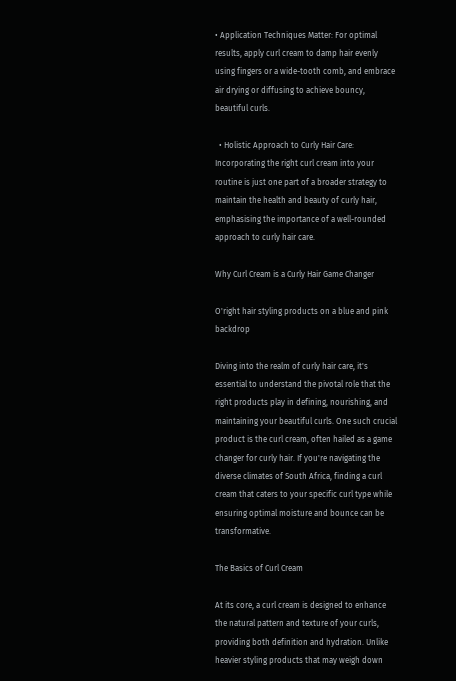• Application Techniques Matter: For optimal results, apply curl cream to damp hair evenly using fingers or a wide-tooth comb, and embrace air drying or diffusing to achieve bouncy, beautiful curls.

  • Holistic Approach to Curly Hair Care: Incorporating the right curl cream into your routine is just one part of a broader strategy to maintain the health and beauty of curly hair, emphasising the importance of a well-rounded approach to curly hair care.

Why Curl Cream is a Curly Hair Game Changer

O'right hair styling products on a blue and pink backdrop

Diving into the realm of curly hair care, it's essential to understand the pivotal role that the right products play in defining, nourishing, and maintaining your beautiful curls. One such crucial product is the curl cream, often hailed as a game changer for curly hair. If you're navigating the diverse climates of South Africa, finding a curl cream that caters to your specific curl type while ensuring optimal moisture and bounce can be transformative.

The Basics of Curl Cream

At its core, a curl cream is designed to enhance the natural pattern and texture of your curls, providing both definition and hydration. Unlike heavier styling products that may weigh down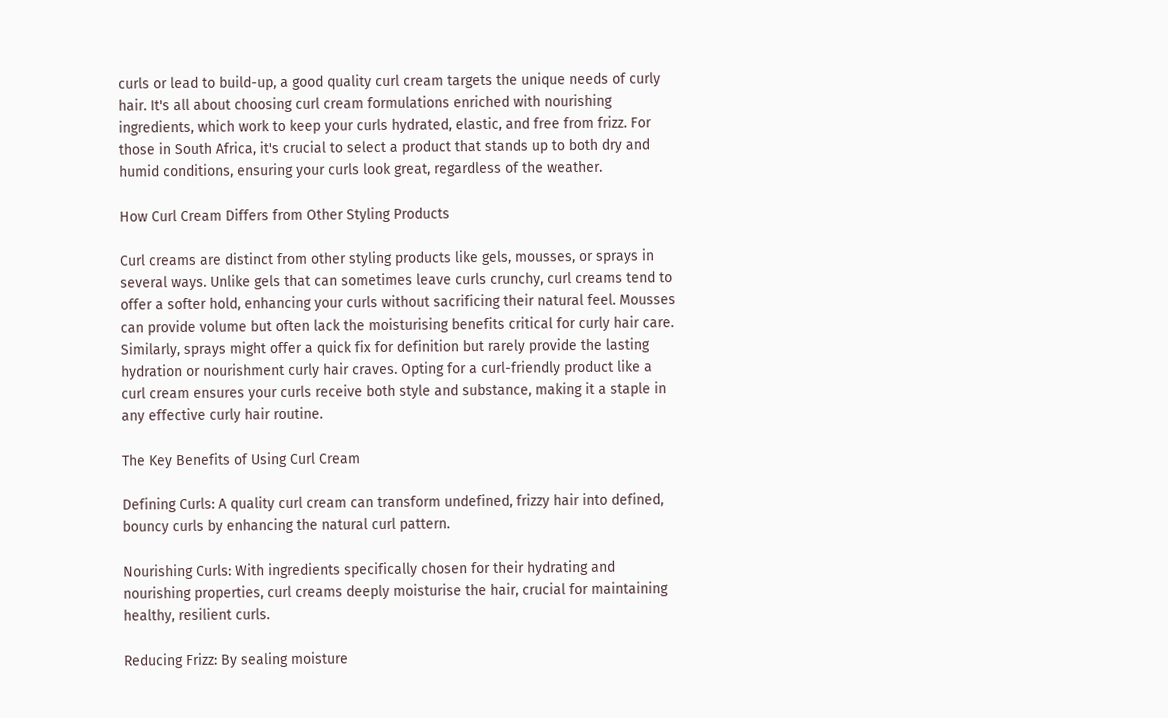curls or lead to build-up, a good quality curl cream targets the unique needs of curly hair. It's all about choosing curl cream formulations enriched with nourishing ingredients, which work to keep your curls hydrated, elastic, and free from frizz. For those in South Africa, it's crucial to select a product that stands up to both dry and humid conditions, ensuring your curls look great, regardless of the weather.

How Curl Cream Differs from Other Styling Products

Curl creams are distinct from other styling products like gels, mousses, or sprays in several ways. Unlike gels that can sometimes leave curls crunchy, curl creams tend to offer a softer hold, enhancing your curls without sacrificing their natural feel. Mousses can provide volume but often lack the moisturising benefits critical for curly hair care. Similarly, sprays might offer a quick fix for definition but rarely provide the lasting hydration or nourishment curly hair craves. Opting for a curl-friendly product like a curl cream ensures your curls receive both style and substance, making it a staple in any effective curly hair routine.

The Key Benefits of Using Curl Cream

Defining Curls: A quality curl cream can transform undefined, frizzy hair into defined, bouncy curls by enhancing the natural curl pattern.

Nourishing Curls: With ingredients specifically chosen for their hydrating and nourishing properties, curl creams deeply moisturise the hair, crucial for maintaining healthy, resilient curls.

Reducing Frizz: By sealing moisture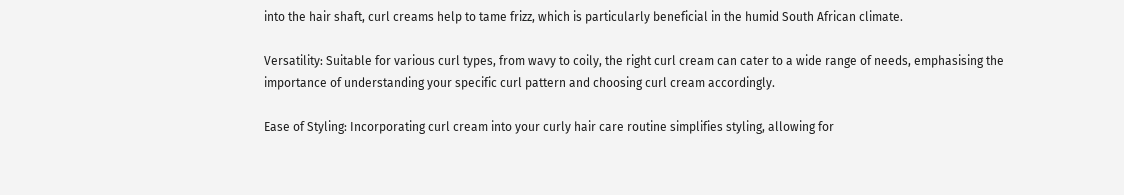into the hair shaft, curl creams help to tame frizz, which is particularly beneficial in the humid South African climate.

Versatility: Suitable for various curl types, from wavy to coily, the right curl cream can cater to a wide range of needs, emphasising the importance of understanding your specific curl pattern and choosing curl cream accordingly.

Ease of Styling: Incorporating curl cream into your curly hair care routine simplifies styling, allowing for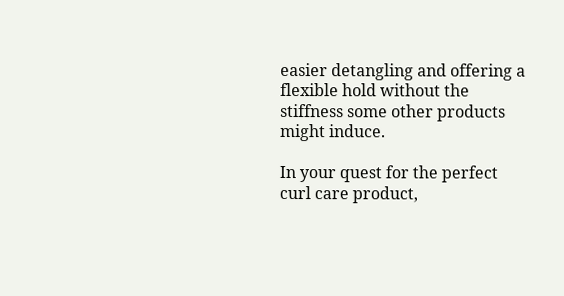easier detangling and offering a flexible hold without the stiffness some other products might induce.

In your quest for the perfect curl care product,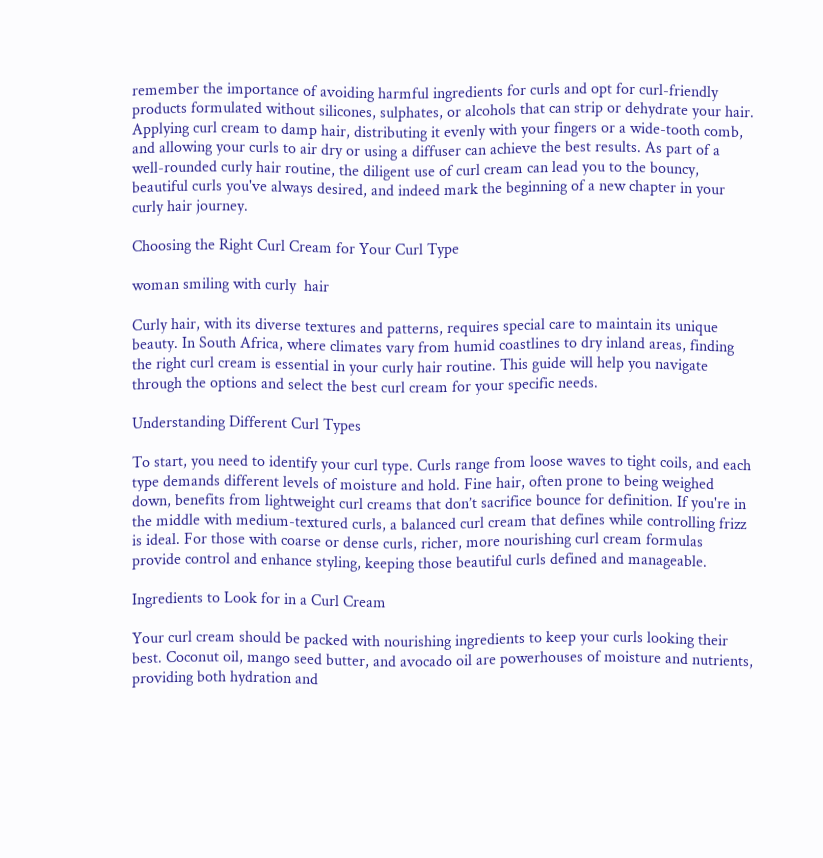remember the importance of avoiding harmful ingredients for curls and opt for curl-friendly products formulated without silicones, sulphates, or alcohols that can strip or dehydrate your hair. Applying curl cream to damp hair, distributing it evenly with your fingers or a wide-tooth comb, and allowing your curls to air dry or using a diffuser can achieve the best results. As part of a well-rounded curly hair routine, the diligent use of curl cream can lead you to the bouncy, beautiful curls you've always desired, and indeed mark the beginning of a new chapter in your curly hair journey.

Choosing the Right Curl Cream for Your Curl Type

woman smiling with curly  hair

Curly hair, with its diverse textures and patterns, requires special care to maintain its unique beauty. In South Africa, where climates vary from humid coastlines to dry inland areas, finding the right curl cream is essential in your curly hair routine. This guide will help you navigate through the options and select the best curl cream for your specific needs.

Understanding Different Curl Types

To start, you need to identify your curl type. Curls range from loose waves to tight coils, and each type demands different levels of moisture and hold. Fine hair, often prone to being weighed down, benefits from lightweight curl creams that don’t sacrifice bounce for definition. If you're in the middle with medium-textured curls, a balanced curl cream that defines while controlling frizz is ideal. For those with coarse or dense curls, richer, more nourishing curl cream formulas provide control and enhance styling, keeping those beautiful curls defined and manageable.

Ingredients to Look for in a Curl Cream

Your curl cream should be packed with nourishing ingredients to keep your curls looking their best. Coconut oil, mango seed butter, and avocado oil are powerhouses of moisture and nutrients, providing both hydration and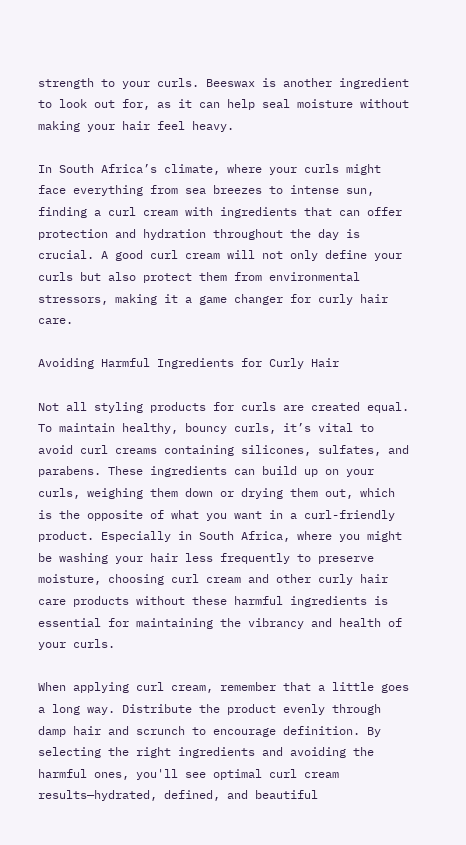strength to your curls. Beeswax is another ingredient to look out for, as it can help seal moisture without making your hair feel heavy.

In South Africa’s climate, where your curls might face everything from sea breezes to intense sun, finding a curl cream with ingredients that can offer protection and hydration throughout the day is crucial. A good curl cream will not only define your curls but also protect them from environmental stressors, making it a game changer for curly hair care.

Avoiding Harmful Ingredients for Curly Hair

Not all styling products for curls are created equal. To maintain healthy, bouncy curls, it’s vital to avoid curl creams containing silicones, sulfates, and parabens. These ingredients can build up on your curls, weighing them down or drying them out, which is the opposite of what you want in a curl-friendly product. Especially in South Africa, where you might be washing your hair less frequently to preserve moisture, choosing curl cream and other curly hair care products without these harmful ingredients is essential for maintaining the vibrancy and health of your curls.

When applying curl cream, remember that a little goes a long way. Distribute the product evenly through damp hair and scrunch to encourage definition. By selecting the right ingredients and avoiding the harmful ones, you'll see optimal curl cream results—hydrated, defined, and beautiful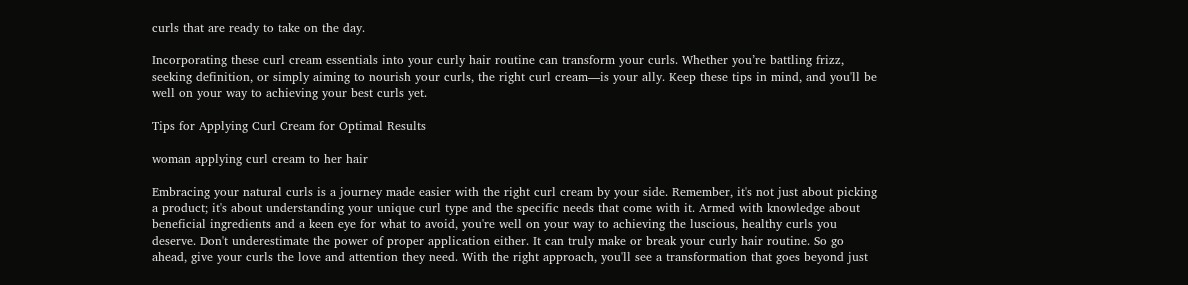curls that are ready to take on the day.

Incorporating these curl cream essentials into your curly hair routine can transform your curls. Whether you’re battling frizz, seeking definition, or simply aiming to nourish your curls, the right curl cream—is your ally. Keep these tips in mind, and you'll be well on your way to achieving your best curls yet.

Tips for Applying Curl Cream for Optimal Results

woman applying curl cream to her hair

Embracing your natural curls is a journey made easier with the right curl cream by your side. Remember, it's not just about picking a product; it's about understanding your unique curl type and the specific needs that come with it. Armed with knowledge about beneficial ingredients and a keen eye for what to avoid, you're well on your way to achieving the luscious, healthy curls you deserve. Don't underestimate the power of proper application either. It can truly make or break your curly hair routine. So go ahead, give your curls the love and attention they need. With the right approach, you'll see a transformation that goes beyond just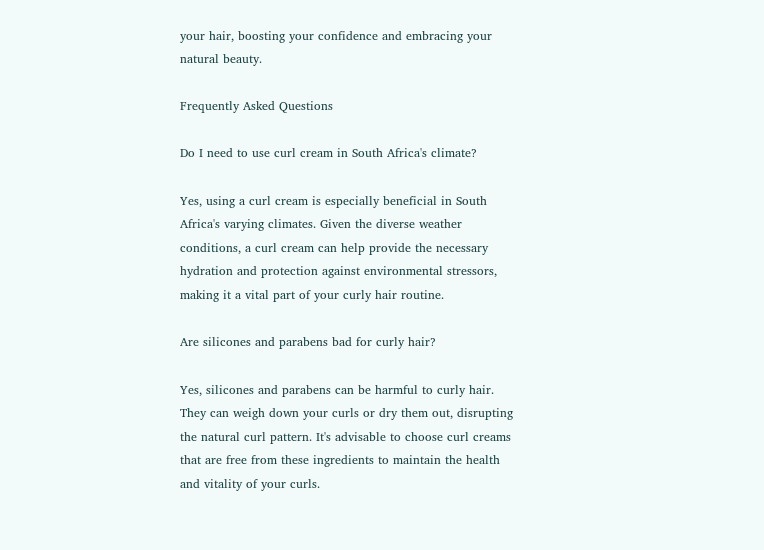your hair, boosting your confidence and embracing your natural beauty.

Frequently Asked Questions

Do I need to use curl cream in South Africa's climate?

Yes, using a curl cream is especially beneficial in South Africa's varying climates. Given the diverse weather conditions, a curl cream can help provide the necessary hydration and protection against environmental stressors, making it a vital part of your curly hair routine.

Are silicones and parabens bad for curly hair?

Yes, silicones and parabens can be harmful to curly hair. They can weigh down your curls or dry them out, disrupting the natural curl pattern. It's advisable to choose curl creams that are free from these ingredients to maintain the health and vitality of your curls.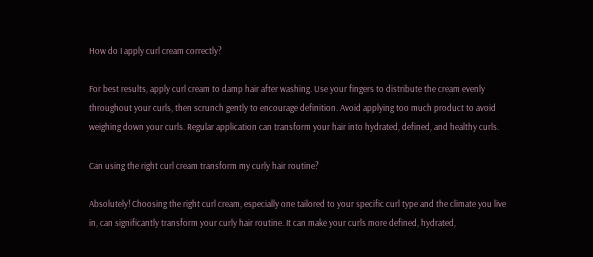How do I apply curl cream correctly?

For best results, apply curl cream to damp hair after washing. Use your fingers to distribute the cream evenly throughout your curls, then scrunch gently to encourage definition. Avoid applying too much product to avoid weighing down your curls. Regular application can transform your hair into hydrated, defined, and healthy curls.

Can using the right curl cream transform my curly hair routine?

Absolutely! Choosing the right curl cream, especially one tailored to your specific curl type and the climate you live in, can significantly transform your curly hair routine. It can make your curls more defined, hydrated,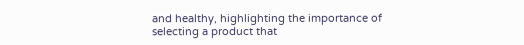and healthy, highlighting the importance of selecting a product that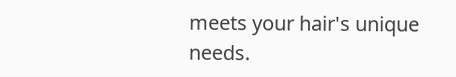meets your hair's unique needs.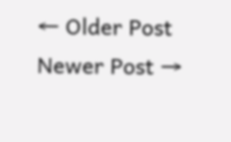← Older Post Newer Post →